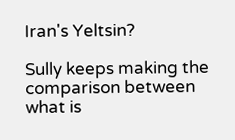Iran's Yeltsin?

Sully keeps making the comparison between what is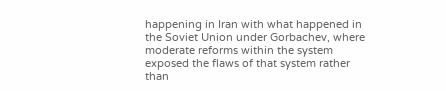happening in Iran with what happened in the Soviet Union under Gorbachev, where moderate reforms within the system exposed the flaws of that system rather than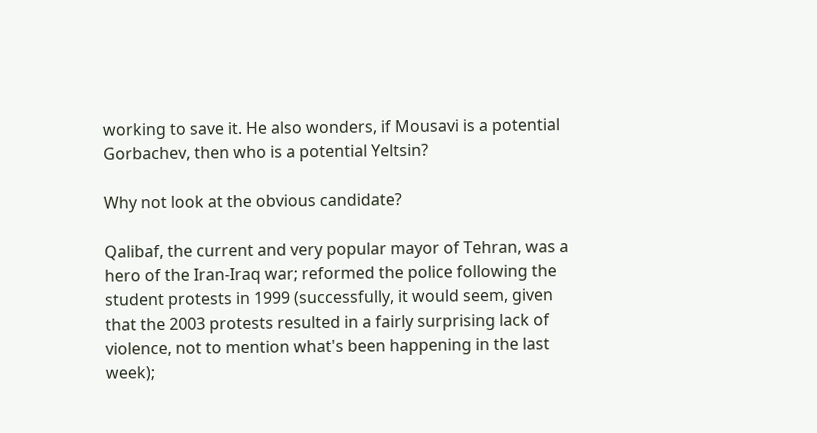working to save it. He also wonders, if Mousavi is a potential Gorbachev, then who is a potential Yeltsin?

Why not look at the obvious candidate?

Qalibaf, the current and very popular mayor of Tehran, was a hero of the Iran-Iraq war; reformed the police following the student protests in 1999 (successfully, it would seem, given that the 2003 protests resulted in a fairly surprising lack of violence, not to mention what's been happening in the last week);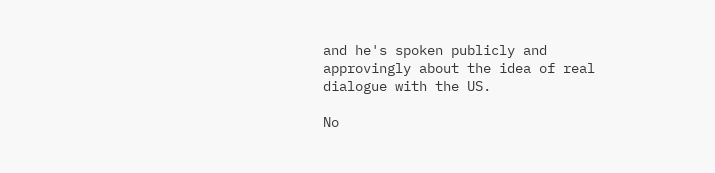and he's spoken publicly and approvingly about the idea of real dialogue with the US.

No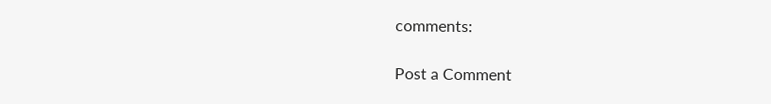comments:

Post a Comment